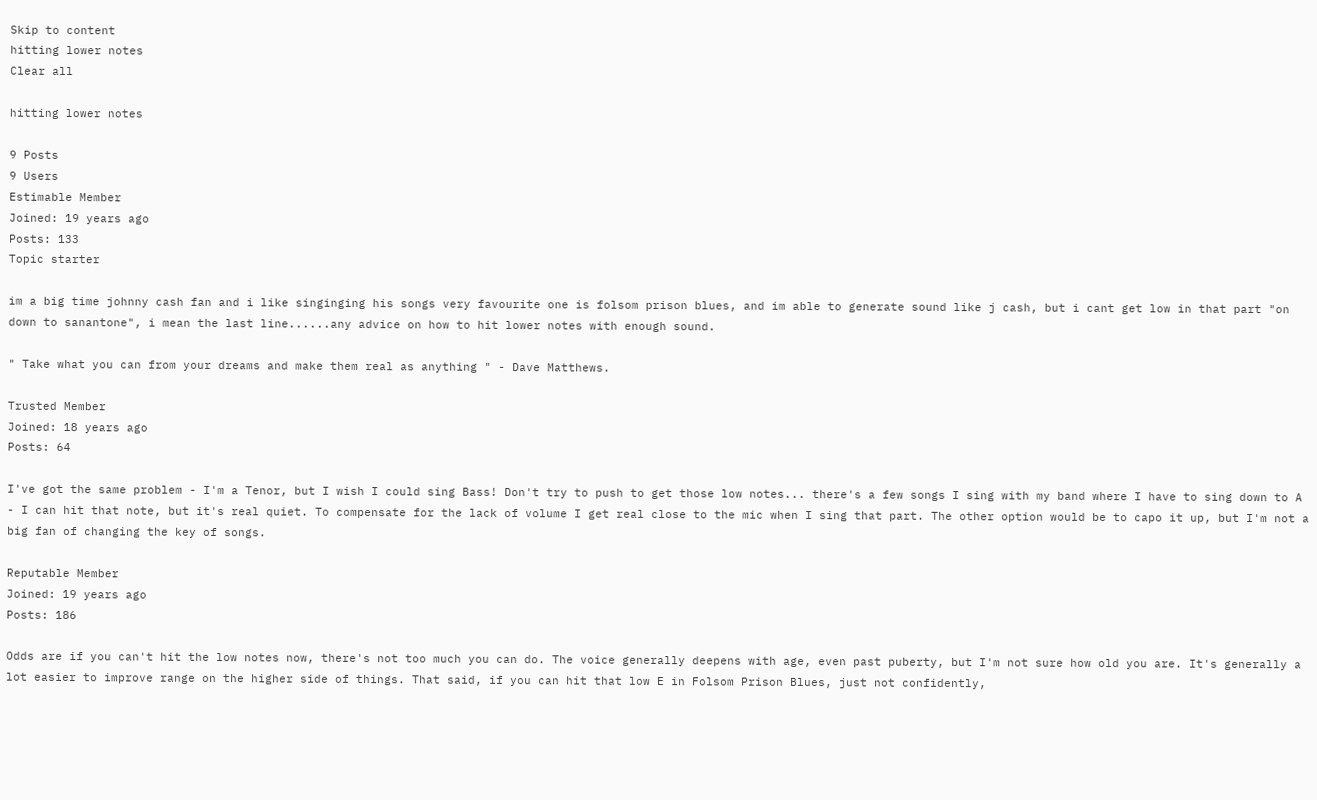Skip to content
hitting lower notes
Clear all

hitting lower notes

9 Posts
9 Users
Estimable Member
Joined: 19 years ago
Posts: 133
Topic starter

im a big time johnny cash fan and i like singinging his songs very favourite one is folsom prison blues, and im able to generate sound like j cash, but i cant get low in that part "on down to sanantone", i mean the last line......any advice on how to hit lower notes with enough sound.

" Take what you can from your dreams and make them real as anything " - Dave Matthews.

Trusted Member
Joined: 18 years ago
Posts: 64

I've got the same problem - I'm a Tenor, but I wish I could sing Bass! Don't try to push to get those low notes... there's a few songs I sing with my band where I have to sing down to A - I can hit that note, but it's real quiet. To compensate for the lack of volume I get real close to the mic when I sing that part. The other option would be to capo it up, but I'm not a big fan of changing the key of songs.

Reputable Member
Joined: 19 years ago
Posts: 186

Odds are if you can't hit the low notes now, there's not too much you can do. The voice generally deepens with age, even past puberty, but I'm not sure how old you are. It's generally a lot easier to improve range on the higher side of things. That said, if you can hit that low E in Folsom Prison Blues, just not confidently,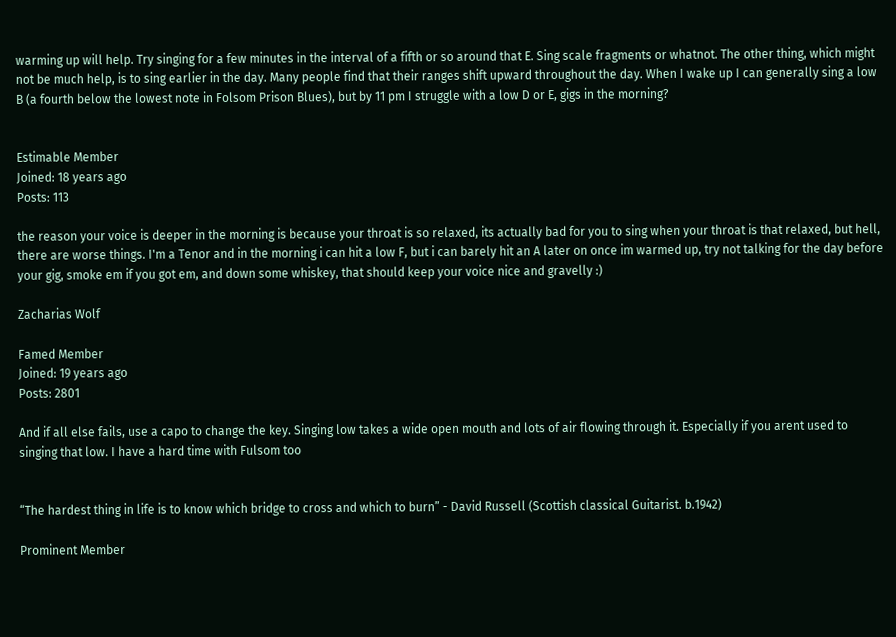warming up will help. Try singing for a few minutes in the interval of a fifth or so around that E. Sing scale fragments or whatnot. The other thing, which might not be much help, is to sing earlier in the day. Many people find that their ranges shift upward throughout the day. When I wake up I can generally sing a low B (a fourth below the lowest note in Folsom Prison Blues), but by 11 pm I struggle with a low D or E, gigs in the morning?


Estimable Member
Joined: 18 years ago
Posts: 113

the reason your voice is deeper in the morning is because your throat is so relaxed, its actually bad for you to sing when your throat is that relaxed, but hell, there are worse things. I'm a Tenor and in the morning i can hit a low F, but i can barely hit an A later on once im warmed up, try not talking for the day before your gig, smoke em if you got em, and down some whiskey, that should keep your voice nice and gravelly :)

Zacharias Wolf

Famed Member
Joined: 19 years ago
Posts: 2801

And if all else fails, use a capo to change the key. Singing low takes a wide open mouth and lots of air flowing through it. Especially if you arent used to singing that low. I have a hard time with Fulsom too


“The hardest thing in life is to know which bridge to cross and which to burn” - David Russell (Scottish classical Guitarist. b.1942)

Prominent Member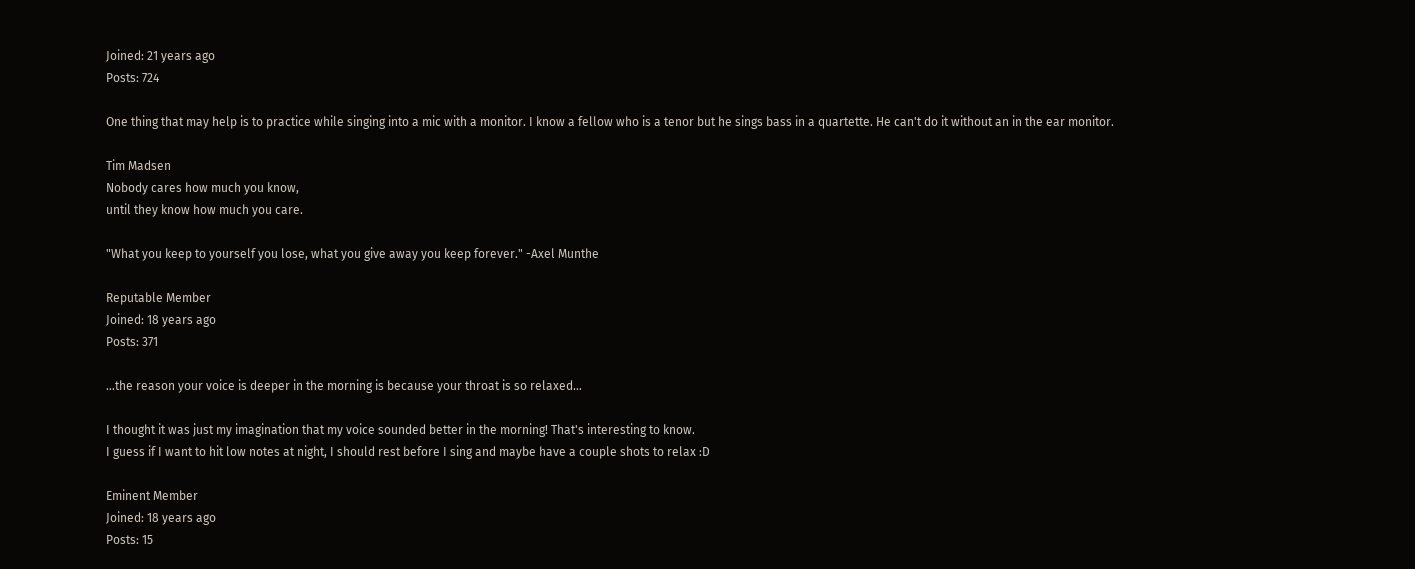Joined: 21 years ago
Posts: 724

One thing that may help is to practice while singing into a mic with a monitor. I know a fellow who is a tenor but he sings bass in a quartette. He can't do it without an in the ear monitor.

Tim Madsen
Nobody cares how much you know,
until they know how much you care.

"What you keep to yourself you lose, what you give away you keep forever." -Axel Munthe

Reputable Member
Joined: 18 years ago
Posts: 371

...the reason your voice is deeper in the morning is because your throat is so relaxed...

I thought it was just my imagination that my voice sounded better in the morning! That's interesting to know.
I guess if I want to hit low notes at night, I should rest before I sing and maybe have a couple shots to relax :D

Eminent Member
Joined: 18 years ago
Posts: 15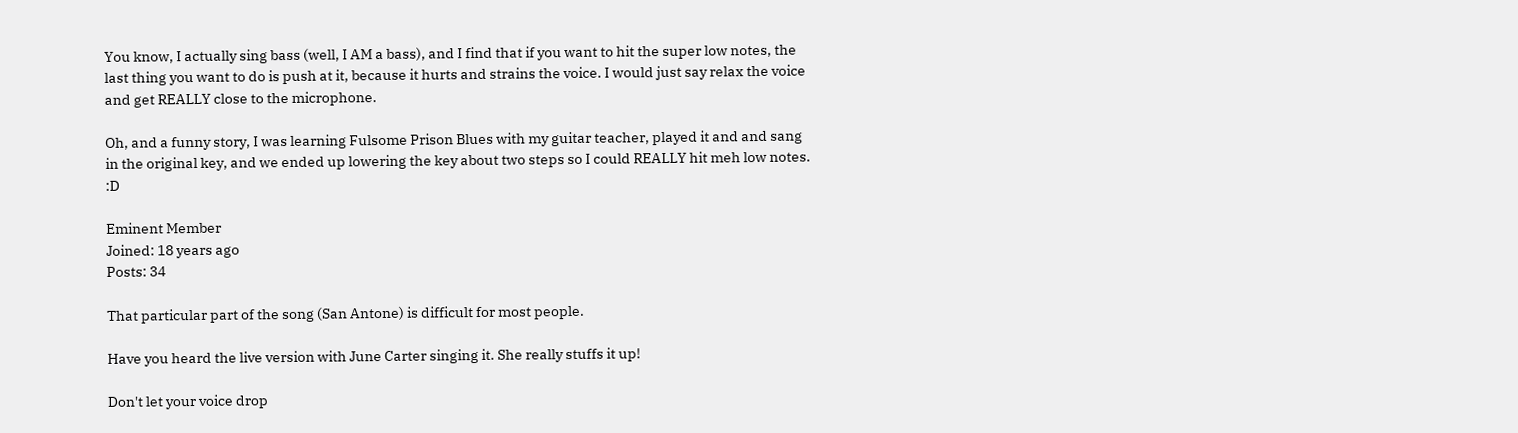You know, I actually sing bass (well, I AM a bass), and I find that if you want to hit the super low notes, the last thing you want to do is push at it, because it hurts and strains the voice. I would just say relax the voice and get REALLY close to the microphone.

Oh, and a funny story, I was learning Fulsome Prison Blues with my guitar teacher, played it and and sang in the original key, and we ended up lowering the key about two steps so I could REALLY hit meh low notes. :D

Eminent Member
Joined: 18 years ago
Posts: 34

That particular part of the song (San Antone) is difficult for most people.

Have you heard the live version with June Carter singing it. She really stuffs it up!

Don't let your voice drop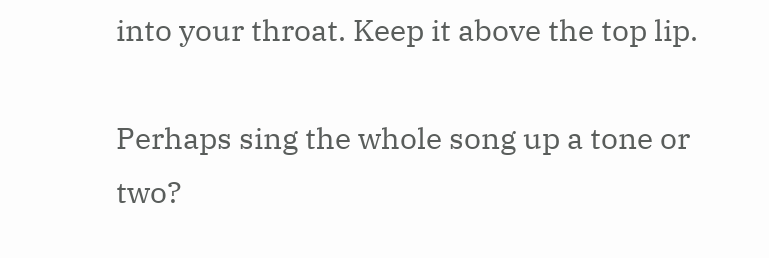into your throat. Keep it above the top lip.

Perhaps sing the whole song up a tone or two?